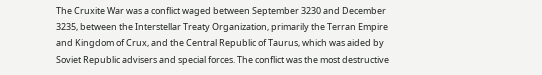The Cruxite War was a conflict waged between September 3230 and December 3235, between the Interstellar Treaty Organization, primarily the Terran Empire and Kingdom of Crux, and the Central Republic of Taurus, which was aided by Soviet Republic advisers and special forces. The conflict was the most destructive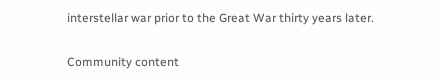interstellar war prior to the Great War thirty years later.

Community content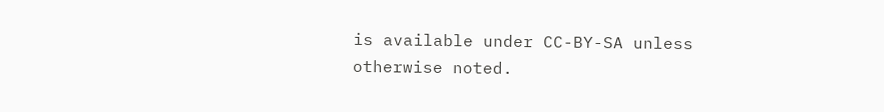is available under CC-BY-SA unless otherwise noted.